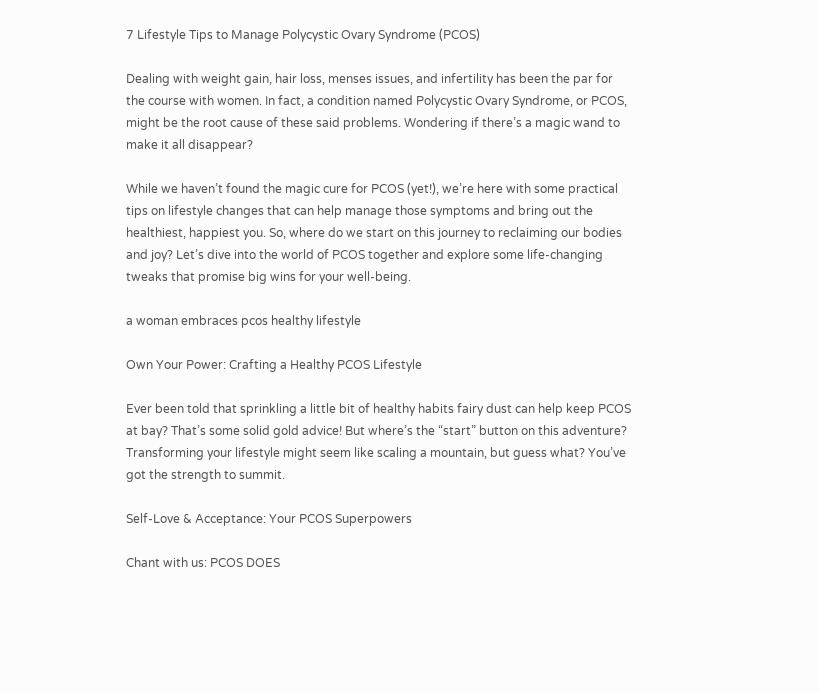7 Lifestyle Tips to Manage Polycystic Ovary Syndrome (PCOS)

Dealing with weight gain, hair loss, menses issues, and infertility has been the par for the course with women. In fact, a condition named Polycystic Ovary Syndrome, or PCOS, might be the root cause of these said problems. Wondering if there’s a magic wand to make it all disappear?

While we haven’t found the magic cure for PCOS (yet!), we’re here with some practical tips on lifestyle changes that can help manage those symptoms and bring out the healthiest, happiest you. So, where do we start on this journey to reclaiming our bodies and joy? Let’s dive into the world of PCOS together and explore some life-changing tweaks that promise big wins for your well-being.

a woman embraces pcos healthy lifestyle

Own Your Power: Crafting a Healthy PCOS Lifestyle

Ever been told that sprinkling a little bit of healthy habits fairy dust can help keep PCOS at bay? That’s some solid gold advice! But where’s the “start” button on this adventure? Transforming your lifestyle might seem like scaling a mountain, but guess what? You’ve got the strength to summit.

Self-Love & Acceptance: Your PCOS Superpowers

Chant with us: PCOS DOES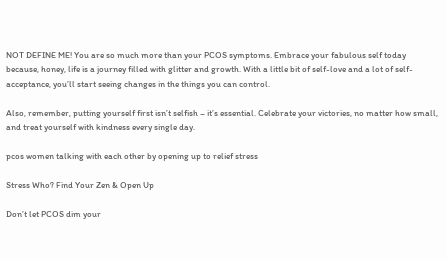NOT DEFINE ME! You are so much more than your PCOS symptoms. Embrace your fabulous self today because, honey, life is a journey filled with glitter and growth. With a little bit of self-love and a lot of self-acceptance, you’ll start seeing changes in the things you can control.

Also, remember, putting yourself first isn’t selfish – it’s essential. Celebrate your victories, no matter how small, and treat yourself with kindness every single day.

pcos women talking with each other by opening up to relief stress

Stress Who? Find Your Zen & Open Up

Don’t let PCOS dim your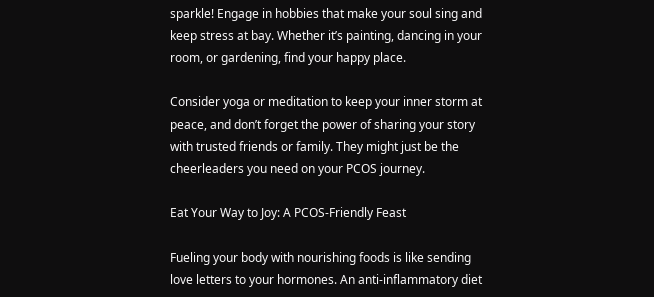sparkle! Engage in hobbies that make your soul sing and keep stress at bay. Whether it’s painting, dancing in your room, or gardening, find your happy place.

Consider yoga or meditation to keep your inner storm at peace, and don’t forget the power of sharing your story with trusted friends or family. They might just be the cheerleaders you need on your PCOS journey.

Eat Your Way to Joy: A PCOS-Friendly Feast

Fueling your body with nourishing foods is like sending love letters to your hormones. An anti-inflammatory diet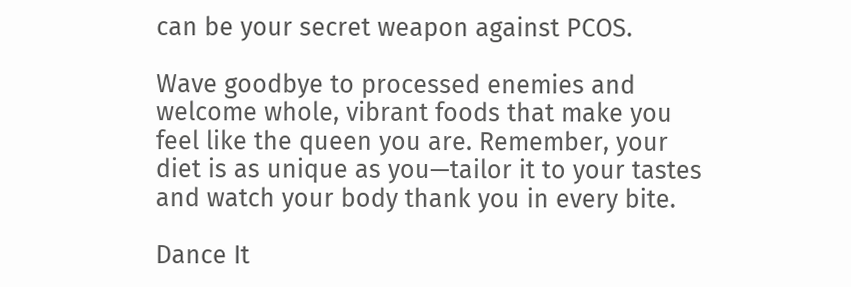can be your secret weapon against PCOS.

Wave goodbye to processed enemies and welcome whole, vibrant foods that make you feel like the queen you are. Remember, your diet is as unique as you—tailor it to your tastes and watch your body thank you in every bite.

Dance It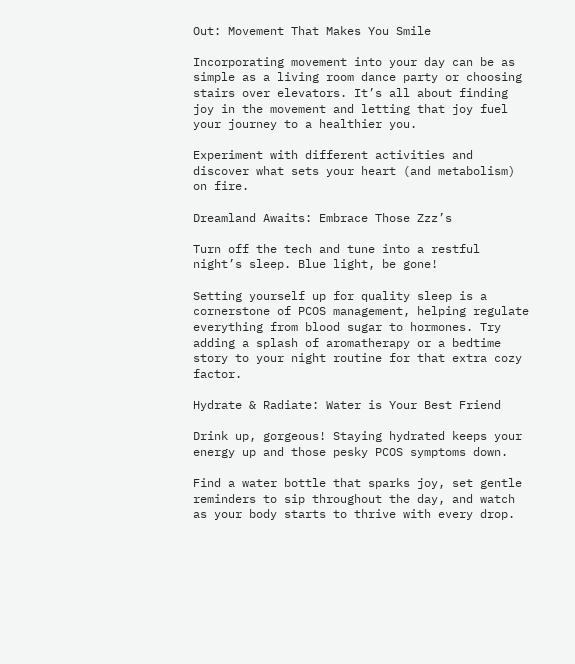Out: Movement That Makes You Smile

Incorporating movement into your day can be as simple as a living room dance party or choosing stairs over elevators. It’s all about finding joy in the movement and letting that joy fuel your journey to a healthier you.

Experiment with different activities and discover what sets your heart (and metabolism) on fire.

Dreamland Awaits: Embrace Those Zzz’s

Turn off the tech and tune into a restful night’s sleep. Blue light, be gone!

Setting yourself up for quality sleep is a cornerstone of PCOS management, helping regulate everything from blood sugar to hormones. Try adding a splash of aromatherapy or a bedtime story to your night routine for that extra cozy factor.

Hydrate & Radiate: Water is Your Best Friend

Drink up, gorgeous! Staying hydrated keeps your energy up and those pesky PCOS symptoms down.

Find a water bottle that sparks joy, set gentle reminders to sip throughout the day, and watch as your body starts to thrive with every drop.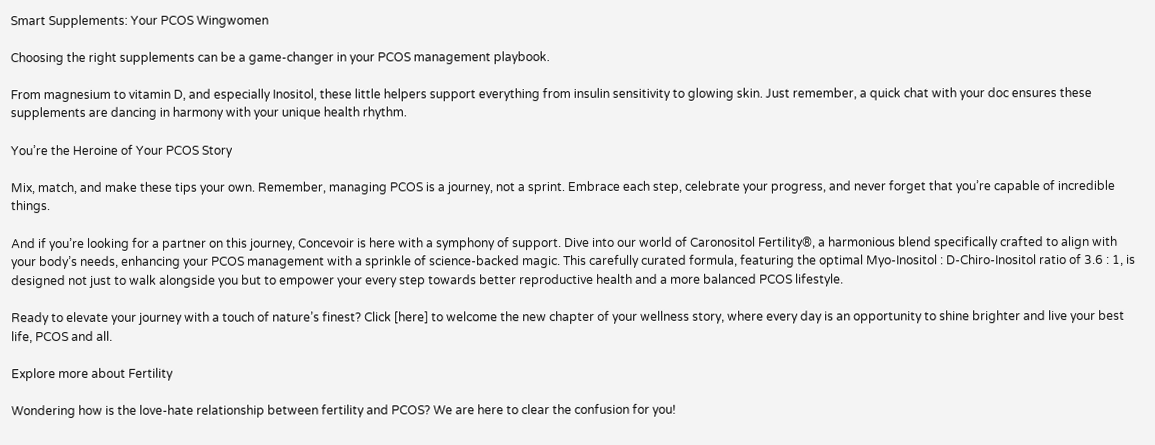Smart Supplements: Your PCOS Wingwomen

Choosing the right supplements can be a game-changer in your PCOS management playbook.

From magnesium to vitamin D, and especially Inositol, these little helpers support everything from insulin sensitivity to glowing skin. Just remember, a quick chat with your doc ensures these supplements are dancing in harmony with your unique health rhythm.

You’re the Heroine of Your PCOS Story

Mix, match, and make these tips your own. Remember, managing PCOS is a journey, not a sprint. Embrace each step, celebrate your progress, and never forget that you’re capable of incredible things.

And if you’re looking for a partner on this journey, Concevoir is here with a symphony of support. Dive into our world of Caronositol Fertility®, a harmonious blend specifically crafted to align with your body’s needs, enhancing your PCOS management with a sprinkle of science-backed magic. This carefully curated formula, featuring the optimal Myo-Inositol : D-Chiro-Inositol ratio of 3.6 : 1, is designed not just to walk alongside you but to empower your every step towards better reproductive health and a more balanced PCOS lifestyle.

Ready to elevate your journey with a touch of nature’s finest? Click [here] to welcome the new chapter of your wellness story, where every day is an opportunity to shine brighter and live your best life, PCOS and all.

Explore more about Fertility

Wondering how is the love-hate relationship between fertility and PCOS? We are here to clear the confusion for you!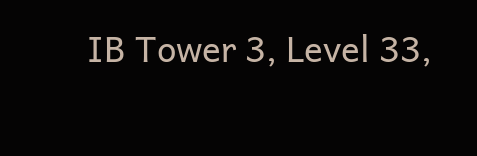IB Tower 3, Level 33,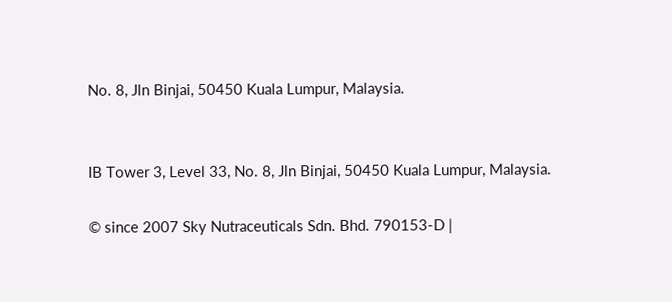No. 8, Jln Binjai, 50450 Kuala Lumpur, Malaysia.


IB Tower 3, Level 33, No. 8, Jln Binjai, 50450 Kuala Lumpur, Malaysia.

© since 2007 Sky Nutraceuticals Sdn. Bhd. 790153-D |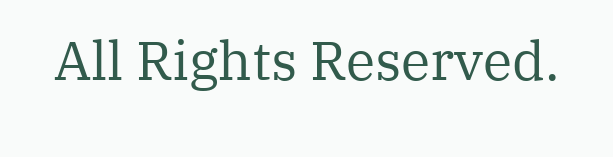All Rights Reserved.